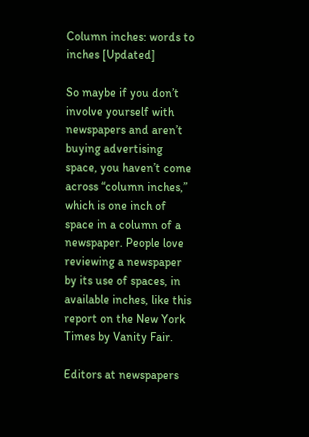Column inches: words to inches [Updated]

So maybe if you don’t involve yourself with newspapers and aren’t buying advertising space, you haven’t come across “column inches,” which is one inch of space in a column of a newspaper. People love reviewing a newspaper by its use of spaces, in available inches, like this report on the New York Times by Vanity Fair.

Editors at newspapers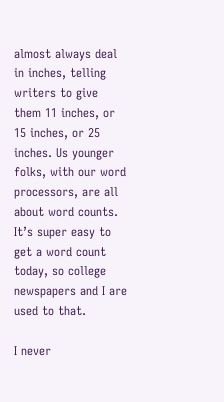almost always deal in inches, telling writers to give them 11 inches, or 15 inches, or 25 inches. Us younger folks, with our word processors, are all about word counts. It’s super easy to get a word count today, so college newspapers and I are used to that.

I never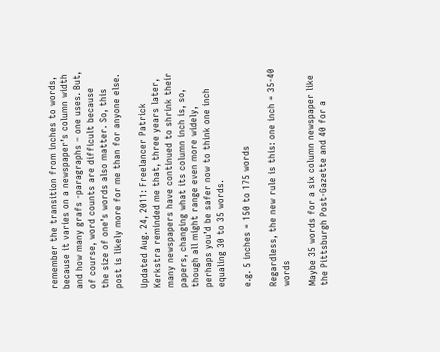remember the transition from inches to words, because it varies on a newspaper’s column width and how many grafs -paragraphs – one uses. But, of course, word counts are difficult because the size of one’s words also matter. So, this post is likely more for me than for anyone else.

Updated Aug. 24, 2011: Freelancer Patrick Kerkstra reminded me that, three years later, many newspapers have continued to shrink their papers, changing what its column inch is, so, though all might range even more widely, perhaps you’d be safer now to think one inch equaling 30 to 35 words.

e.g. 5 inches = 150 to 175 words

Regardless, the new rule is this: one inch = 35-40 words

Maybe 35 words for a six column newspaper like the Pittsburgh Post-Gazette and 40 for a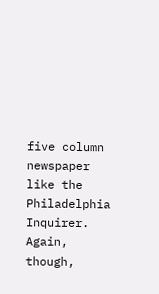five column newspaper like the Philadelphia Inquirer. Again, though,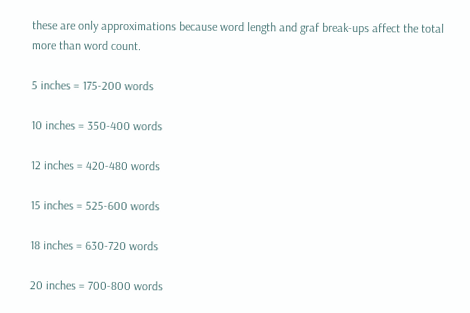these are only approximations because word length and graf break-ups affect the total more than word count.

5 inches = 175-200 words

10 inches = 350-400 words

12 inches = 420-480 words

15 inches = 525-600 words

18 inches = 630-720 words

20 inches = 700-800 words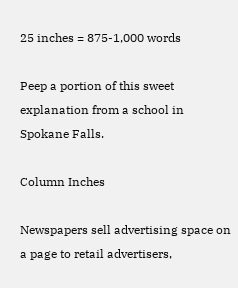25 inches = 875-1,000 words

Peep a portion of this sweet explanation from a school in Spokane Falls.

Column Inches

Newspapers sell advertising space on a page to retail advertisers,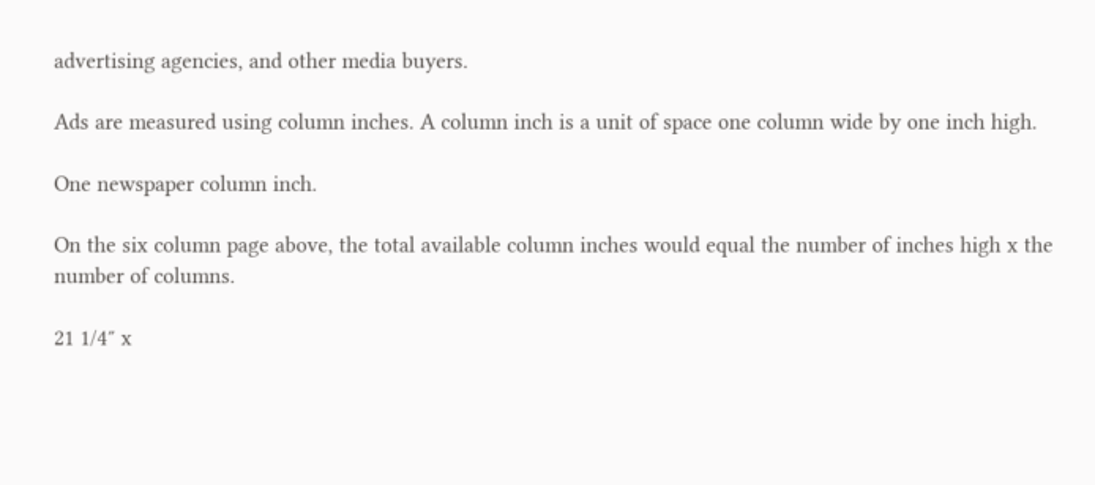advertising agencies, and other media buyers.

Ads are measured using column inches. A column inch is a unit of space one column wide by one inch high.

One newspaper column inch.

On the six column page above, the total available column inches would equal the number of inches high x the number of columns.

21 1/4″ x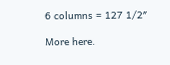6 columns = 127 1/2″

More here.